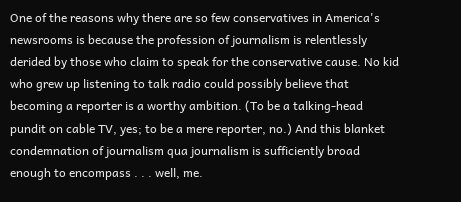One of the reasons why there are so few conservatives in America's newsrooms is because the profession of journalism is relentlessly derided by those who claim to speak for the conservative cause. No kid who grew up listening to talk radio could possibly believe that becoming a reporter is a worthy ambition. (To be a talking-head pundit on cable TV, yes; to be a mere reporter, no.) And this blanket condemnation of journalism qua journalism is sufficiently broad enough to encompass . . . well, me.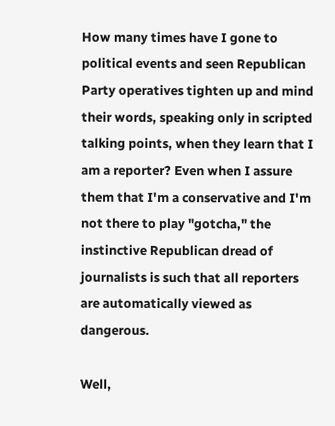How many times have I gone to political events and seen Republican Party operatives tighten up and mind their words, speaking only in scripted talking points, when they learn that I am a reporter? Even when I assure them that I'm a conservative and I'm not there to play "gotcha," the instinctive Republican dread of journalists is such that all reporters are automatically viewed as dangerous.

Well,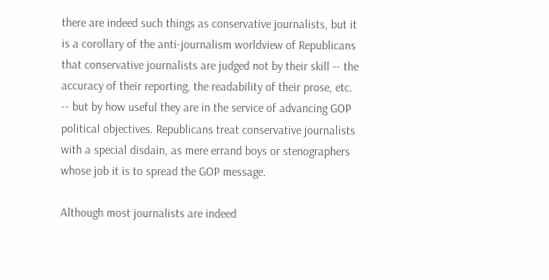there are indeed such things as conservative journalists, but it is a corollary of the anti-journalism worldview of Republicans that conservative journalists are judged not by their skill -- the accuracy of their reporting, the readability of their prose, etc. -- but by how useful they are in the service of advancing GOP political objectives. Republicans treat conservative journalists with a special disdain, as mere errand boys or stenographers whose job it is to spread the GOP message.

Although most journalists are indeed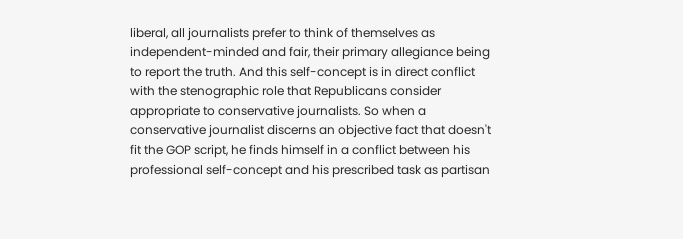liberal, all journalists prefer to think of themselves as independent-minded and fair, their primary allegiance being to report the truth. And this self-concept is in direct conflict with the stenographic role that Republicans consider appropriate to conservative journalists. So when a conservative journalist discerns an objective fact that doesn't fit the GOP script, he finds himself in a conflict between his professional self-concept and his prescribed task as partisan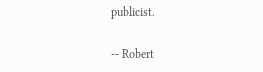publicist.

-- Robert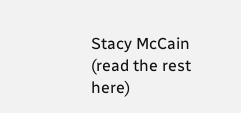Stacy McCain (read the rest here)